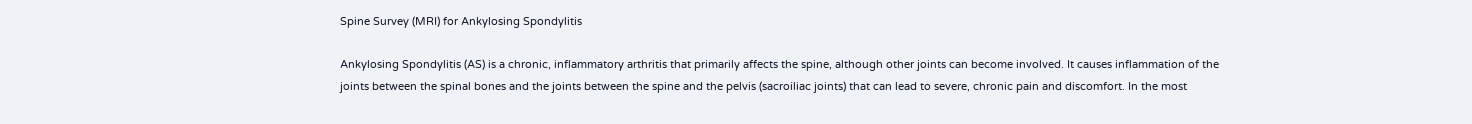Spine Survey (MRI) for Ankylosing Spondylitis

Ankylosing Spondylitis (AS) is a chronic, inflammatory arthritis that primarily affects the spine, although other joints can become involved. It causes inflammation of the joints between the spinal bones and the joints between the spine and the pelvis (sacroiliac joints) that can lead to severe, chronic pain and discomfort. In the most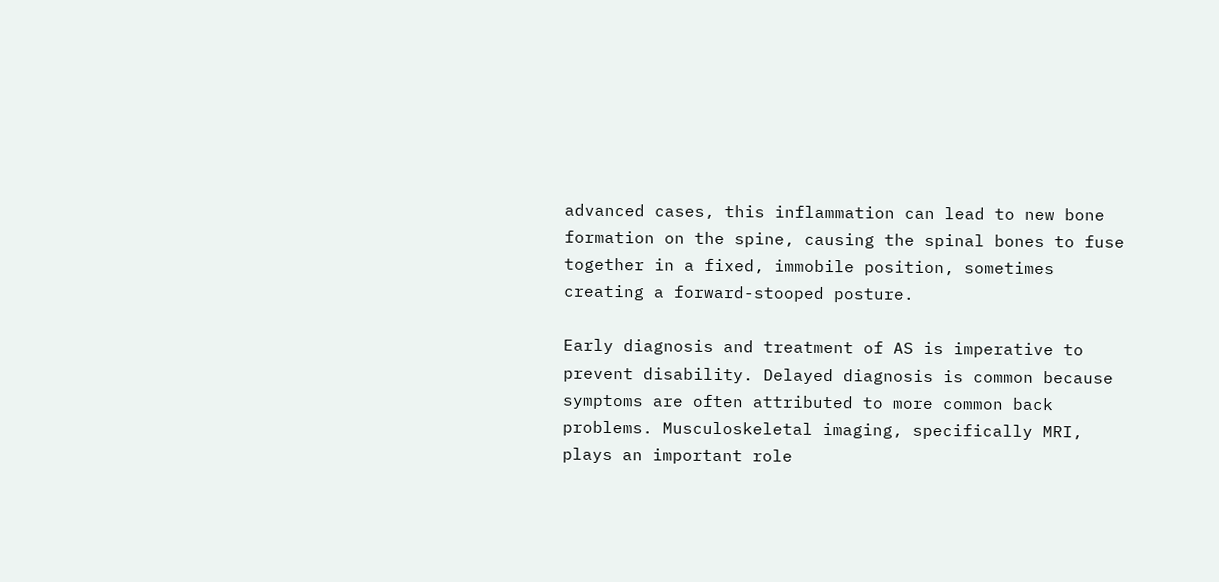advanced cases, this inflammation can lead to new bone formation on the spine, causing the spinal bones to fuse together in a fixed, immobile position, sometimes creating a forward-stooped posture.

Early diagnosis and treatment of AS is imperative to prevent disability. Delayed diagnosis is common because symptoms are often attributed to more common back problems. Musculoskeletal imaging, specifically MRI, plays an important role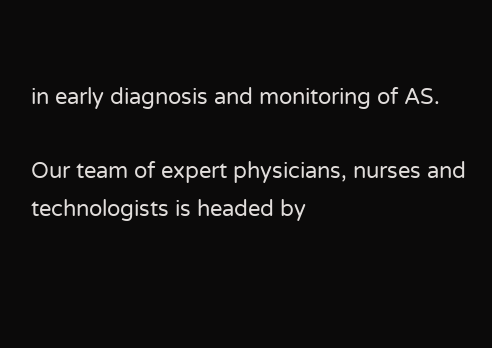in early diagnosis and monitoring of AS.

Our team of expert physicians, nurses and technologists is headed by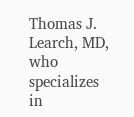Thomas J. Learch, MD, who specializes in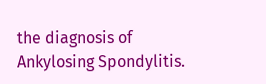the diagnosis of Ankylosing Spondylitis.